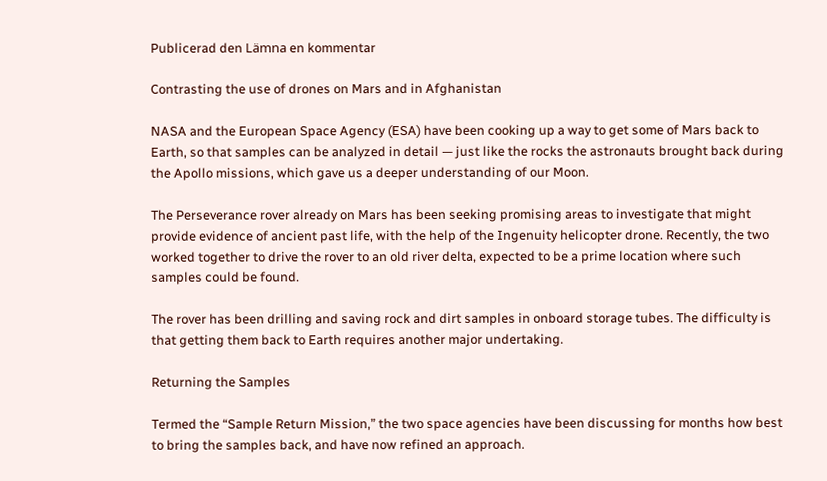Publicerad den Lämna en kommentar

Contrasting the use of drones on Mars and in Afghanistan

NASA and the European Space Agency (ESA) have been cooking up a way to get some of Mars back to Earth, so that samples can be analyzed in detail — just like the rocks the astronauts brought back during the Apollo missions, which gave us a deeper understanding of our Moon.

The Perseverance rover already on Mars has been seeking promising areas to investigate that might provide evidence of ancient past life, with the help of the Ingenuity helicopter drone. Recently, the two worked together to drive the rover to an old river delta, expected to be a prime location where such samples could be found.

The rover has been drilling and saving rock and dirt samples in onboard storage tubes. The difficulty is that getting them back to Earth requires another major undertaking.

Returning the Samples

Termed the “Sample Return Mission,” the two space agencies have been discussing for months how best to bring the samples back, and have now refined an approach.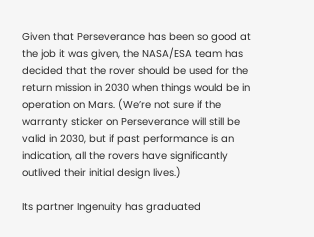Given that Perseverance has been so good at the job it was given, the NASA/ESA team has decided that the rover should be used for the return mission in 2030 when things would be in operation on Mars. (We’re not sure if the warranty sticker on Perseverance will still be valid in 2030, but if past performance is an indication, all the rovers have significantly outlived their initial design lives.)

Its partner Ingenuity has graduated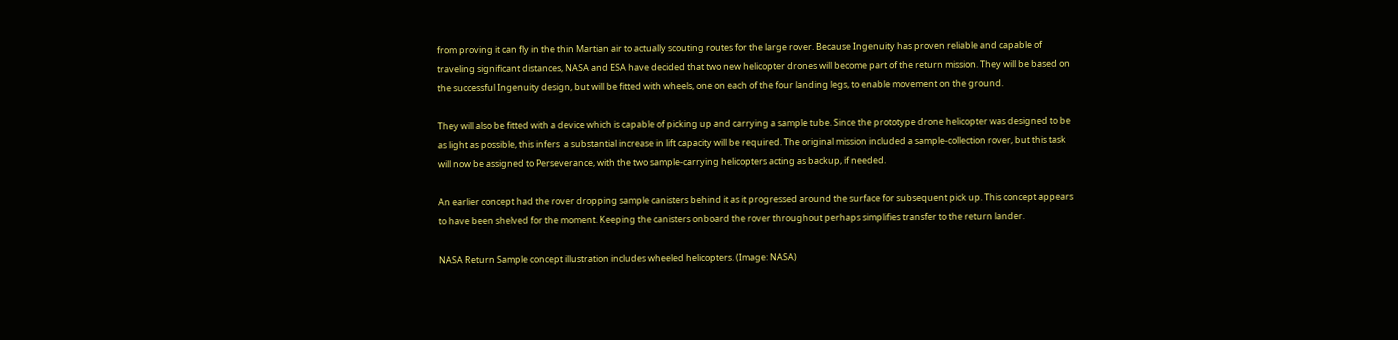from proving it can fly in the thin Martian air to actually scouting routes for the large rover. Because Ingenuity has proven reliable and capable of traveling significant distances, NASA and ESA have decided that two new helicopter drones will become part of the return mission. They will be based on the successful Ingenuity design, but will be fitted with wheels, one on each of the four landing legs, to enable movement on the ground.

They will also be fitted with a device which is capable of picking up and carrying a sample tube. Since the prototype drone helicopter was designed to be as light as possible, this infers  a substantial increase in lift capacity will be required. The original mission included a sample-collection rover, but this task will now be assigned to Perseverance, with the two sample-carrying helicopters acting as backup, if needed.

An earlier concept had the rover dropping sample canisters behind it as it progressed around the surface for subsequent pick up. This concept appears to have been shelved for the moment. Keeping the canisters onboard the rover throughout perhaps simplifies transfer to the return lander.

NASA Return Sample concept illustration includes wheeled helicopters. (Image: NASA)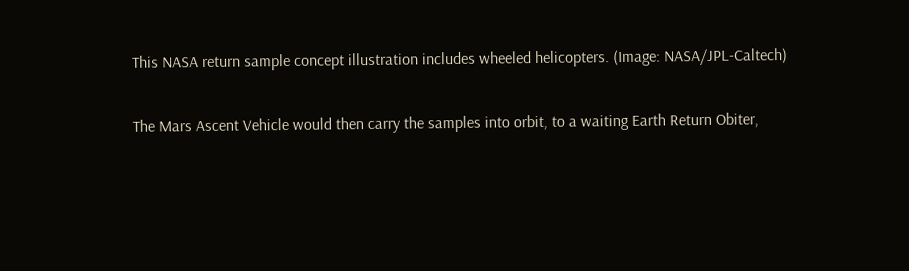This NASA return sample concept illustration includes wheeled helicopters. (Image: NASA/JPL-Caltech)

The Mars Ascent Vehicle would then carry the samples into orbit, to a waiting Earth Return Obiter,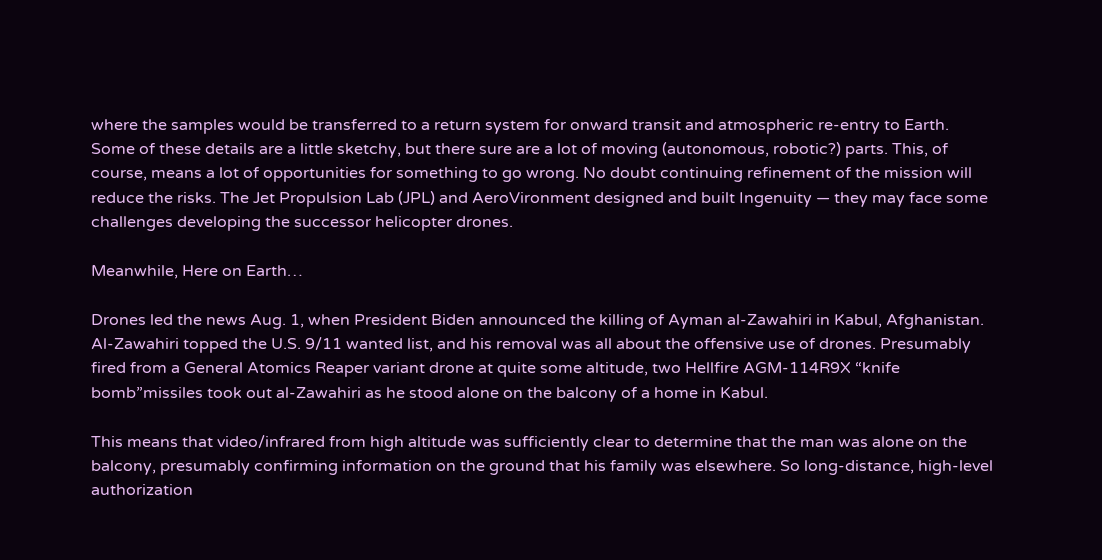where the samples would be transferred to a return system for onward transit and atmospheric re-entry to Earth. Some of these details are a little sketchy, but there sure are a lot of moving (autonomous, robotic?) parts. This, of course, means a lot of opportunities for something to go wrong. No doubt continuing refinement of the mission will reduce the risks. The Jet Propulsion Lab (JPL) and AeroVironment designed and built Ingenuity — they may face some challenges developing the successor helicopter drones.

Meanwhile, Here on Earth…

Drones led the news Aug. 1, when President Biden announced the killing of Ayman al-Zawahiri in Kabul, Afghanistan. Al-Zawahiri topped the U.S. 9/11 wanted list, and his removal was all about the offensive use of drones. Presumably fired from a General Atomics Reaper variant drone at quite some altitude, two Hellfire AGM-114R9X “knife bomb”missiles took out al-Zawahiri as he stood alone on the balcony of a home in Kabul.

This means that video/infrared from high altitude was sufficiently clear to determine that the man was alone on the balcony, presumably confirming information on the ground that his family was elsewhere. So long-distance, high-level authorization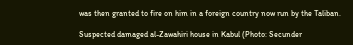was then granted to fire on him in a foreign country now run by the Taliban.

Suspected damaged al-Zawahiri house in Kabul (Photo: Secunder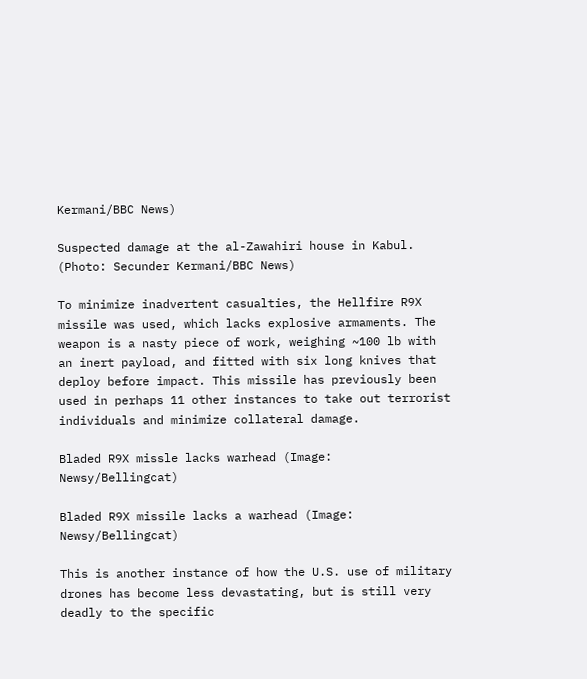Kermani/BBC News)

Suspected damage at the al-Zawahiri house in Kabul. (Photo: Secunder Kermani/BBC News)

To minimize inadvertent casualties, the Hellfire R9X missile was used, which lacks explosive armaments. The weapon is a nasty piece of work, weighing ~100 lb with an inert payload, and fitted with six long knives that deploy before impact. This missile has previously been used in perhaps 11 other instances to take out terrorist individuals and minimize collateral damage.

Bladed R9X missle lacks warhead (Image: Newsy/Bellingcat)

Bladed R9X missile lacks a warhead (Image: Newsy/Bellingcat)

This is another instance of how the U.S. use of military drones has become less devastating, but is still very deadly to the specific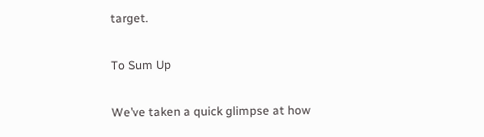target.

To Sum Up

We’ve taken a quick glimpse at how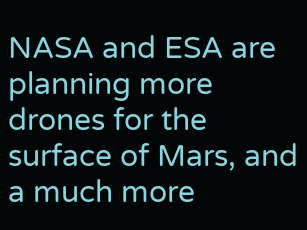NASA and ESA are planning more drones for the surface of Mars, and a much more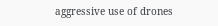aggressive use of drones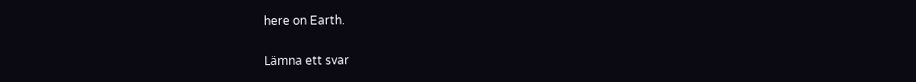here on Earth.

Lämna ett svar